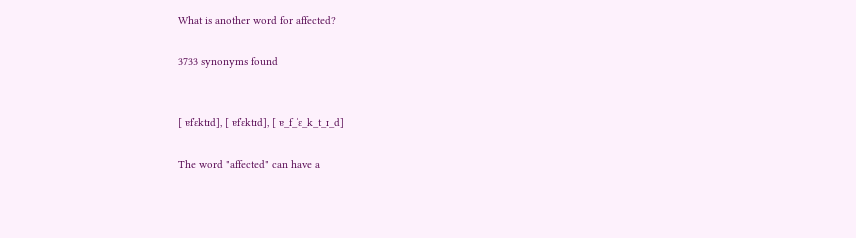What is another word for affected?

3733 synonyms found


[ ɐfˈɛktɪd], [ ɐfˈɛktɪd], [ ɐ_f_ˈɛ_k_t_ɪ_d]

The word "affected" can have a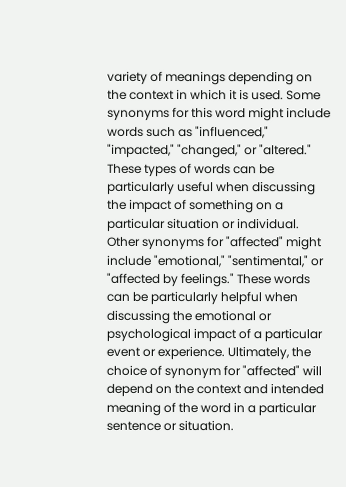variety of meanings depending on the context in which it is used. Some synonyms for this word might include words such as "influenced," "impacted," "changed," or "altered." These types of words can be particularly useful when discussing the impact of something on a particular situation or individual. Other synonyms for "affected" might include "emotional," "sentimental," or "affected by feelings." These words can be particularly helpful when discussing the emotional or psychological impact of a particular event or experience. Ultimately, the choice of synonym for "affected" will depend on the context and intended meaning of the word in a particular sentence or situation.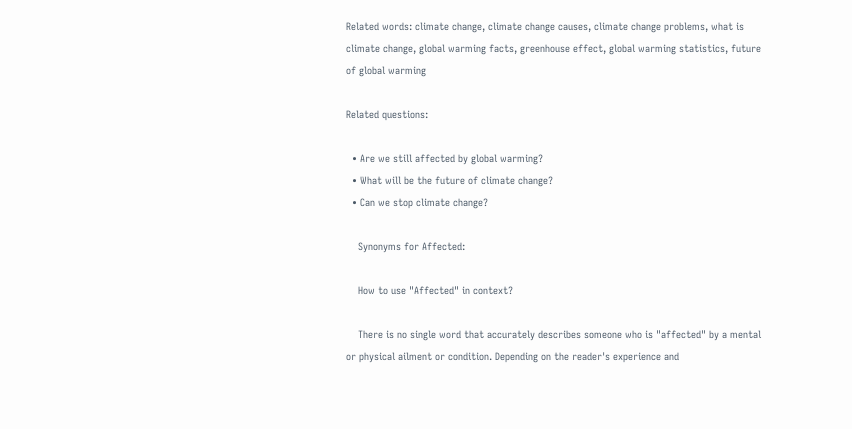Related words: climate change, climate change causes, climate change problems, what is climate change, global warming facts, greenhouse effect, global warming statistics, future of global warming

Related questions:

  • Are we still affected by global warming?
  • What will be the future of climate change?
  • Can we stop climate change?

    Synonyms for Affected:

    How to use "Affected" in context?

    There is no single word that accurately describes someone who is "affected" by a mental or physical ailment or condition. Depending on the reader's experience and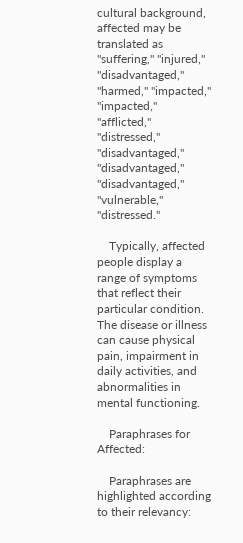cultural background, affected may be translated as "suffering," "injured," "disadvantaged," "harmed," "impacted," "impacted," "afflicted," "distressed," "disadvantaged," "disadvantaged," "disadvantaged," "vulnerable," "distressed."

    Typically, affected people display a range of symptoms that reflect their particular condition. The disease or illness can cause physical pain, impairment in daily activities, and abnormalities in mental functioning.

    Paraphrases for Affected:

    Paraphrases are highlighted according to their relevancy: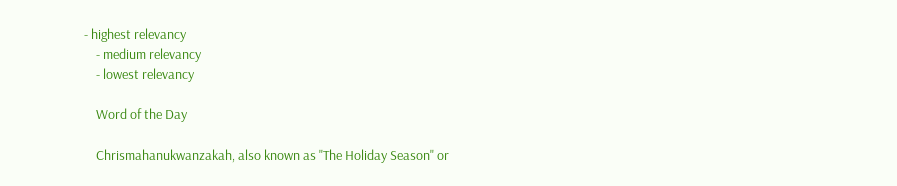- highest relevancy
    - medium relevancy
    - lowest relevancy

    Word of the Day

    Chrismahanukwanzakah, also known as "The Holiday Season" or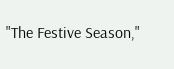"The Festive Season,"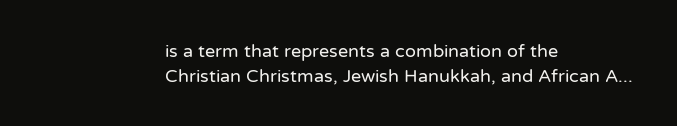is a term that represents a combination of the Christian Christmas, Jewish Hanukkah, and African A...